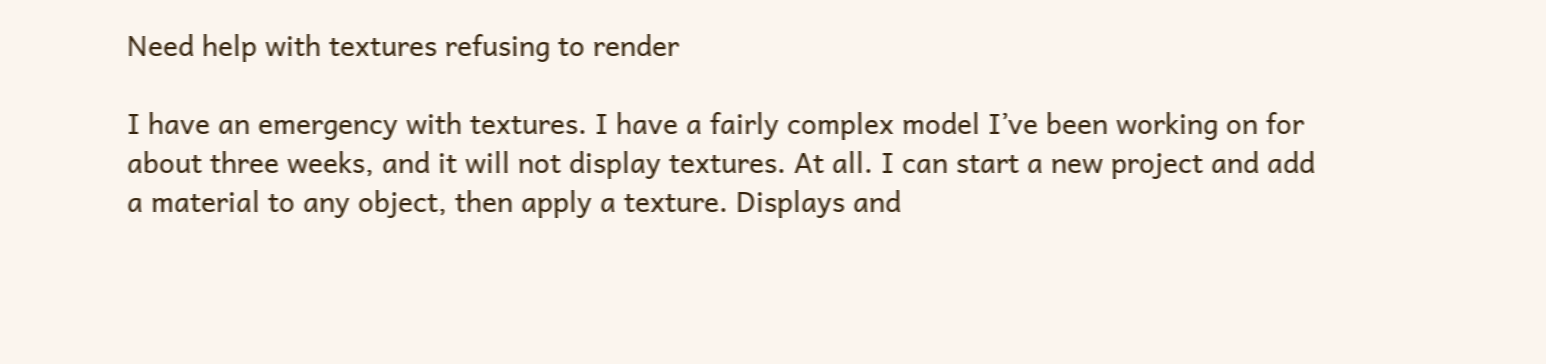Need help with textures refusing to render

I have an emergency with textures. I have a fairly complex model I’ve been working on for about three weeks, and it will not display textures. At all. I can start a new project and add a material to any object, then apply a texture. Displays and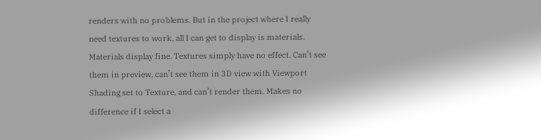renders with no problems. But in the project where I really need textures to work, all I can get to display is materials. Materials display fine. Textures simply have no effect. Can’t see them in preview, can’t see them in 3D view with Viewport Shading set to Texture, and can’t render them. Makes no difference if I select a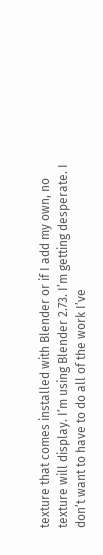texture that comes installed with Blender or if I add my own, no texture will display. I’m using Blender 2.73. I’m getting desperate. I don’t want to have to do all of the work I’ve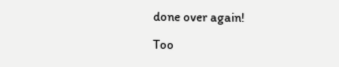done over again!

Too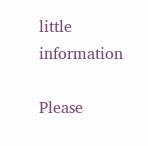little information

Please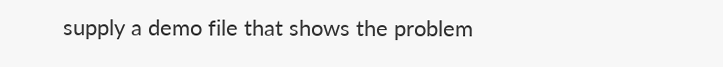supply a demo file that shows the problem